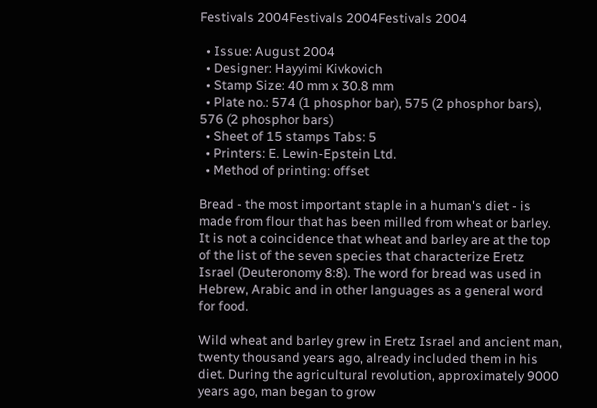Festivals 2004Festivals 2004Festivals 2004

  • Issue: August 2004
  • Designer: Hayyimi Kivkovich
  • Stamp Size: 40 mm x 30.8 mm
  • Plate no.: 574 (1 phosphor bar), 575 (2 phosphor bars), 576 (2 phosphor bars)
  • Sheet of 15 stamps Tabs: 5
  • Printers: E. Lewin-Epstein Ltd.
  • Method of printing: offset

Bread - the most important staple in a human's diet - is made from flour that has been milled from wheat or barley. It is not a coincidence that wheat and barley are at the top of the list of the seven species that characterize Eretz Israel (Deuteronomy 8:8). The word for bread was used in Hebrew, Arabic and in other languages as a general word for food.

Wild wheat and barley grew in Eretz Israel and ancient man, twenty thousand years ago, already included them in his diet. During the agricultural revolution, approximately 9000 years ago, man began to grow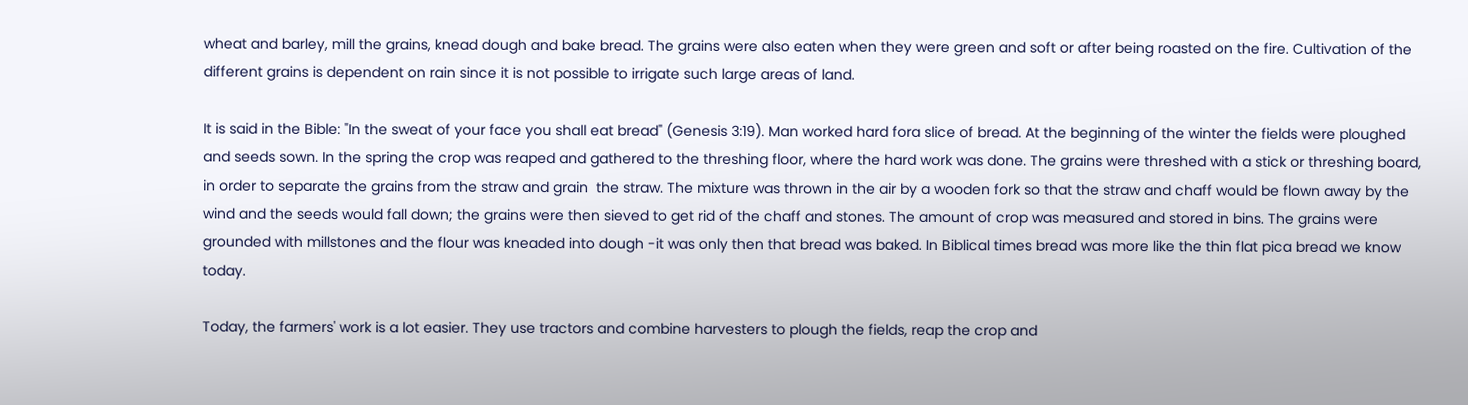wheat and barley, mill the grains, knead dough and bake bread. The grains were also eaten when they were green and soft or after being roasted on the fire. Cultivation of the different grains is dependent on rain since it is not possible to irrigate such large areas of land.

It is said in the Bible: "In the sweat of your face you shall eat bread" (Genesis 3:19). Man worked hard fora slice of bread. At the beginning of the winter the fields were ploughed and seeds sown. In the spring the crop was reaped and gathered to the threshing floor, where the hard work was done. The grains were threshed with a stick or threshing board, in order to separate the grains from the straw and grain  the straw. The mixture was thrown in the air by a wooden fork so that the straw and chaff would be flown away by the wind and the seeds would fall down; the grains were then sieved to get rid of the chaff and stones. The amount of crop was measured and stored in bins. The grains were grounded with millstones and the flour was kneaded into dough -it was only then that bread was baked. In Biblical times bread was more like the thin flat pica bread we know today.

Today, the farmers' work is a lot easier. They use tractors and combine harvesters to plough the fields, reap the crop and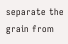separate the grain from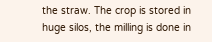the straw. The crop is stored in huge silos, the milling is done in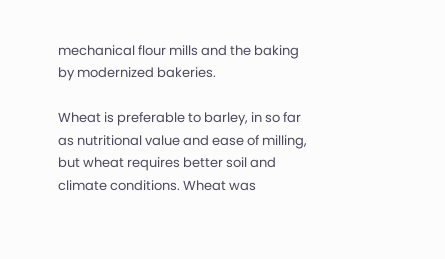mechanical flour mills and the baking by modernized bakeries.

Wheat is preferable to barley, in so far as nutritional value and ease of milling, but wheat requires better soil and climate conditions. Wheat was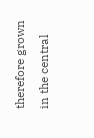therefore grown in the central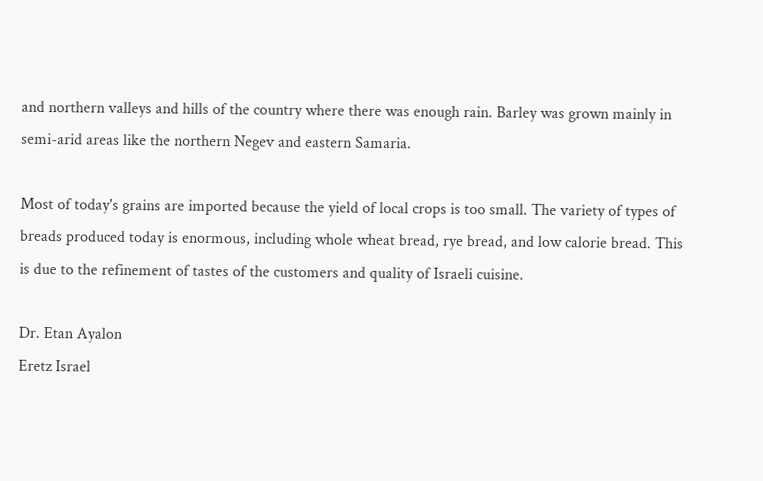and northern valleys and hills of the country where there was enough rain. Barley was grown mainly in semi-arid areas like the northern Negev and eastern Samaria.

Most of today's grains are imported because the yield of local crops is too small. The variety of types of breads produced today is enormous, including whole wheat bread, rye bread, and low calorie bread. This is due to the refinement of tastes of the customers and quality of Israeli cuisine.

Dr. Etan Ayalon
Eretz Israel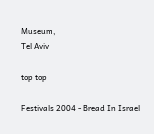Museum,
Tel Aviv

top top

Festivals 2004 - Bread In Israel